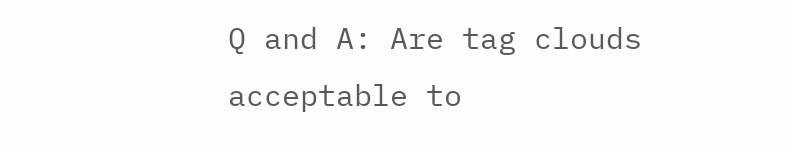Q and A: Are tag clouds acceptable to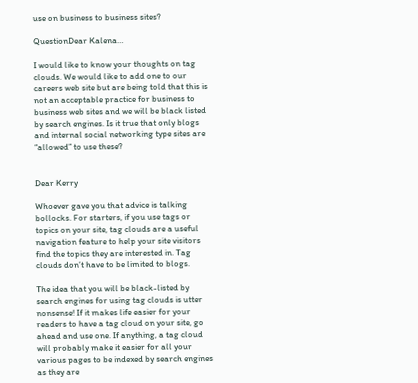use on business to business sites?

QuestionDear Kalena…

I would like to know your thoughts on tag clouds. We would like to add one to our careers web site but are being told that this is not an acceptable practice for business to business web sites and we will be black listed by search engines. Is it true that only blogs and internal social networking type sites are “allowed” to use these?


Dear Kerry

Whoever gave you that advice is talking bollocks. For starters, if you use tags or topics on your site, tag clouds are a useful navigation feature to help your site visitors find the topics they are interested in. Tag clouds don’t have to be limited to blogs.

The idea that you will be black-listed by search engines for using tag clouds is utter nonsense! If it makes life easier for your readers to have a tag cloud on your site, go ahead and use one. If anything, a tag cloud will probably make it easier for all your various pages to be indexed by search engines as they are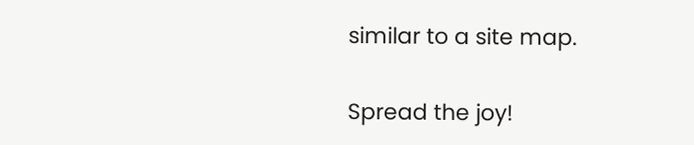similar to a site map.

Spread the joy!